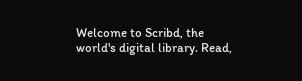Welcome to Scribd, the world's digital library. Read,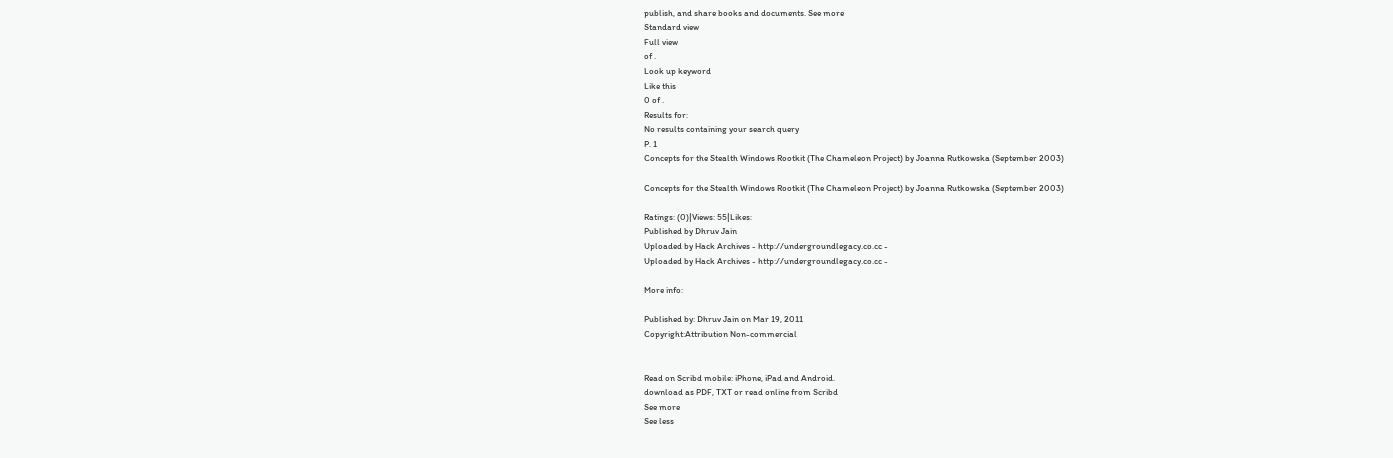publish, and share books and documents. See more
Standard view
Full view
of .
Look up keyword
Like this
0 of .
Results for:
No results containing your search query
P. 1
Concepts for the Stealth Windows Rootkit (The Chameleon Project) by Joanna Rutkowska (September 2003)

Concepts for the Stealth Windows Rootkit (The Chameleon Project) by Joanna Rutkowska (September 2003)

Ratings: (0)|Views: 55|Likes:
Published by Dhruv Jain
Uploaded by Hack Archives - http://undergroundlegacy.co.cc -
Uploaded by Hack Archives - http://undergroundlegacy.co.cc -

More info:

Published by: Dhruv Jain on Mar 19, 2011
Copyright:Attribution Non-commercial


Read on Scribd mobile: iPhone, iPad and Android.
download as PDF, TXT or read online from Scribd
See more
See less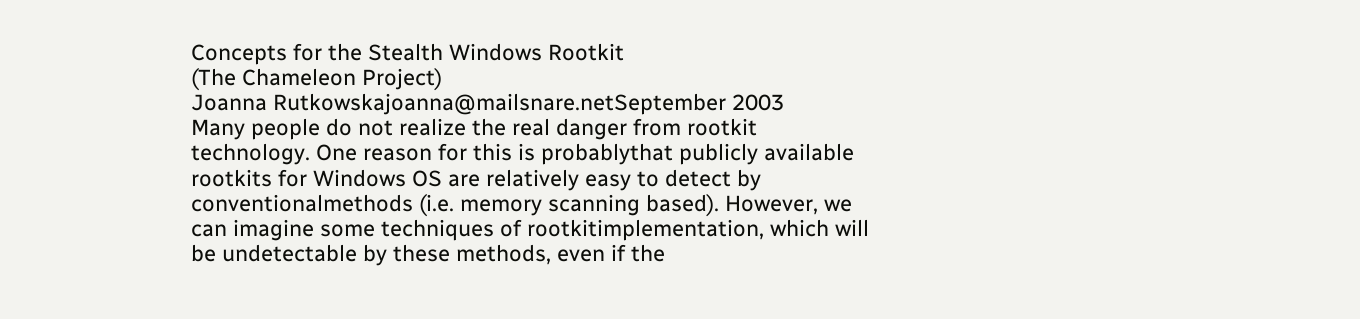Concepts for the Stealth Windows Rootkit
(The Chameleon Project)
Joanna Rutkowskajoanna@mailsnare.netSeptember 2003
Many people do not realize the real danger from rootkit technology. One reason for this is probablythat publicly available rootkits for Windows OS are relatively easy to detect by conventionalmethods (i.e. memory scanning based). However, we can imagine some techniques of rootkitimplementation, which will be undetectable by these methods, even if the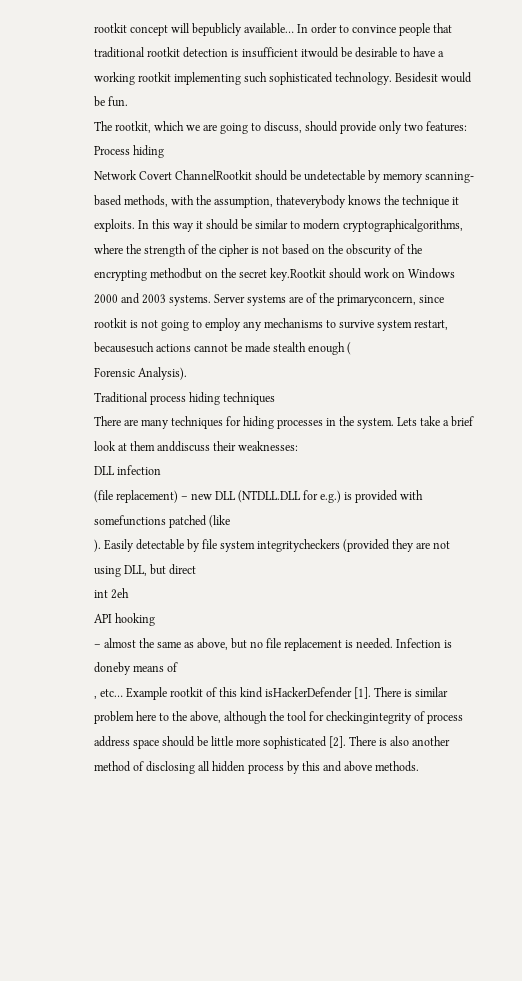rootkit concept will bepublicly available… In order to convince people that traditional rootkit detection is insufficient itwould be desirable to have a working rootkit implementing such sophisticated technology. Besidesit would be fun.
The rootkit, which we are going to discuss, should provide only two features:
Process hiding
Network Covert ChannelRootkit should be undetectable by memory scanning-based methods, with the assumption, thateverybody knows the technique it exploits. In this way it should be similar to modern cryptographicalgorithms, where the strength of the cipher is not based on the obscurity of the encrypting methodbut on the secret key.Rootkit should work on Windows 2000 and 2003 systems. Server systems are of the primaryconcern, since rootkit is not going to employ any mechanisms to survive system restart, becausesuch actions cannot be made stealth enough (
Forensic Analysis).
Traditional process hiding techniques
There are many techniques for hiding processes in the system. Lets take a brief look at them anddiscuss their weaknesses:
DLL infection
(file replacement) – new DLL (NTDLL.DLL for e.g.) is provided with somefunctions patched (like
). Easily detectable by file system integritycheckers (provided they are not using DLL, but direct
int 2eh
API hooking
– almost the same as above, but no file replacement is needed. Infection is doneby means of
, etc… Example rootkit of this kind isHackerDefender [1]. There is similar problem here to the above, although the tool for checkingintegrity of process address space should be little more sophisticated [2]. There is also another method of disclosing all hidden process by this and above methods.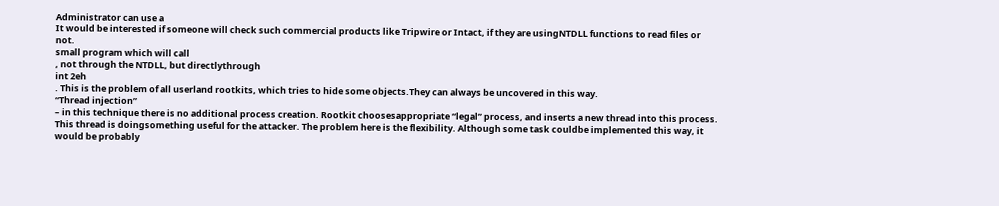Administrator can use a
It would be interested if someone will check such commercial products like Tripwire or Intact, if they are usingNTDLL functions to read files or not.
small program which will call
, not through the NTDLL, but directlythrough
int 2eh
. This is the problem of all userland rootkits, which tries to hide some objects.They can always be uncovered in this way.
“Thread injection”
– in this technique there is no additional process creation. Rootkit choosesappropriate “legal” process, and inserts a new thread into this process. This thread is doingsomething useful for the attacker. The problem here is the flexibility. Although some task couldbe implemented this way, it would be probably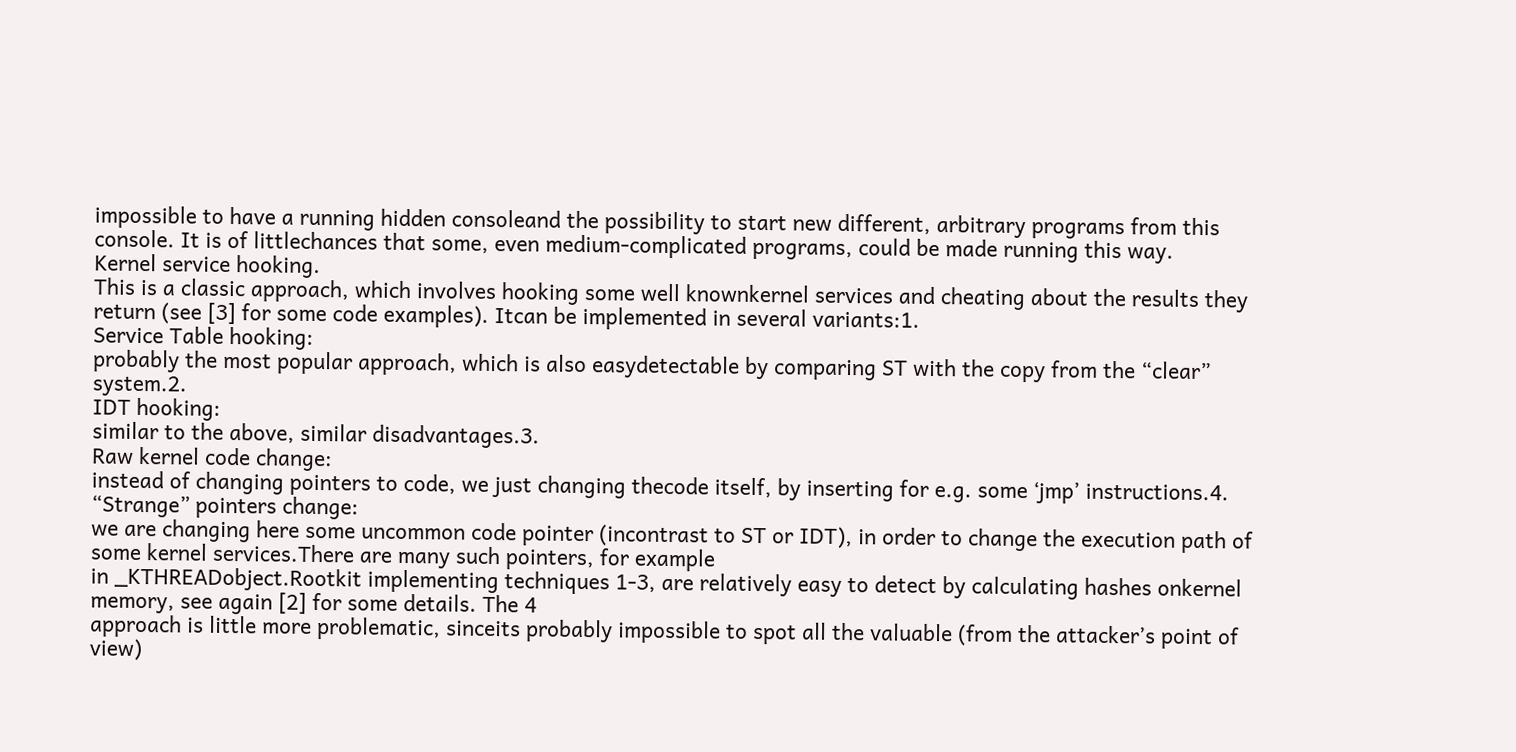impossible to have a running hidden consoleand the possibility to start new different, arbitrary programs from this console. It is of littlechances that some, even medium-complicated programs, could be made running this way.
Kernel service hooking.
This is a classic approach, which involves hooking some well knownkernel services and cheating about the results they return (see [3] for some code examples). Itcan be implemented in several variants:1.
Service Table hooking:
probably the most popular approach, which is also easydetectable by comparing ST with the copy from the “clear” system.2.
IDT hooking:
similar to the above, similar disadvantages.3.
Raw kernel code change:
instead of changing pointers to code, we just changing thecode itself, by inserting for e.g. some ‘jmp’ instructions.4.
“Strange” pointers change:
we are changing here some uncommon code pointer (incontrast to ST or IDT), in order to change the execution path of some kernel services.There are many such pointers, for example
in _KTHREADobject.Rootkit implementing techniques 1-3, are relatively easy to detect by calculating hashes onkernel memory, see again [2] for some details. The 4
approach is little more problematic, sinceits probably impossible to spot all the valuable (from the attacker’s point of view)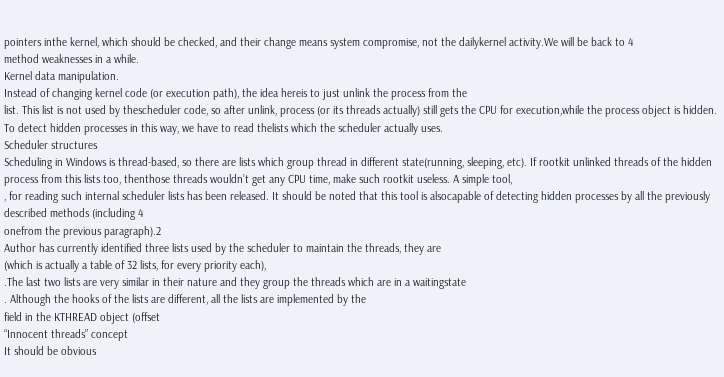pointers inthe kernel, which should be checked, and their change means system compromise, not the dailykernel activity.We will be back to 4
method weaknesses in a while.
Kernel data manipulation.
Instead of changing kernel code (or execution path), the idea hereis to just unlink the process from the
list. This list is not used by thescheduler code, so after unlink, process (or its threads actually) still gets the CPU for execution,while the process object is hidden. To detect hidden processes in this way, we have to read thelists which the scheduler actually uses.
Scheduler structures
Scheduling in Windows is thread-based, so there are lists which group thread in different state(running, sleeping, etc). If rootkit unlinked threads of the hidden process from this lists too, thenthose threads wouldn’t get any CPU time, make such rootkit useless. A simple tool,
, for reading such internal scheduler lists has been released. It should be noted that this tool is alsocapable of detecting hidden processes by all the previously described methods (including 4
onefrom the previous paragraph).2
Author has currently identified three lists used by the scheduler to maintain the threads, they are
(which is actually a table of 32 lists, for every priority each),
.The last two lists are very similar in their nature and they group the threads which are in a waitingstate
. Although the hooks of the lists are different, all the lists are implemented by the
field in the KTHREAD object (offset
“Innocent threads” concept
It should be obvious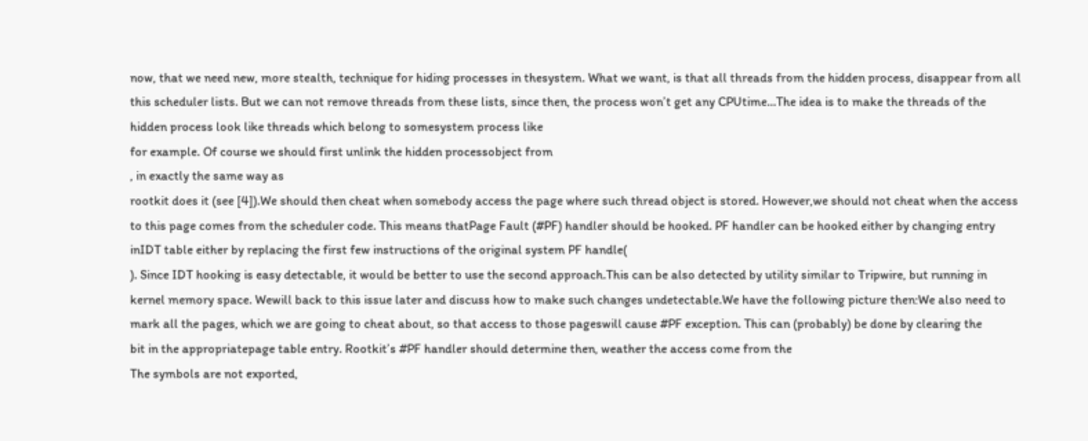now, that we need new, more stealth, technique for hiding processes in thesystem. What we want, is that all threads from the hidden process, disappear from all this scheduler lists. But we can not remove threads from these lists, since then, the process won’t get any CPUtime…The idea is to make the threads of the hidden process look like threads which belong to somesystem process like
for example. Of course we should first unlink the hidden processobject from
, in exactly the same way as
rootkit does it (see [4]).We should then cheat when somebody access the page where such thread object is stored. However,we should not cheat when the access to this page comes from the scheduler code. This means thatPage Fault (#PF) handler should be hooked. PF handler can be hooked either by changing entry inIDT table either by replacing the first few instructions of the original system PF handle(
). Since IDT hooking is easy detectable, it would be better to use the second approach.This can be also detected by utility similar to Tripwire, but running in kernel memory space. Wewill back to this issue later and discuss how to make such changes undetectable.We have the following picture then:We also need to mark all the pages, which we are going to cheat about, so that access to those pageswill cause #PF exception. This can (probably) be done by clearing the
bit in the appropriatepage table entry. Rootkit’s #PF handler should determine then, weather the access come from the
The symbols are not exported,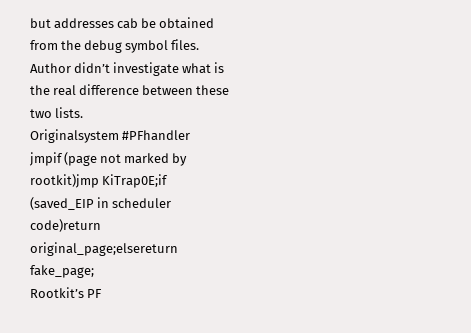but addresses cab be obtained from the debug symbol files.
Author didn’t investigate what is the real difference between these two lists.
Originalsystem #PFhandler
jmpif (page not marked by rootkit)jmp KiTrap0E;if (saved_EIP in scheduler code)return original_page;elsereturn fake_page;
Rootkit’s PF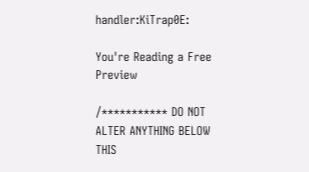handler:KiTrap0E:

You're Reading a Free Preview

/*********** DO NOT ALTER ANYTHING BELOW THIS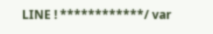LINE ! ************/ var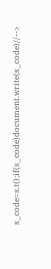s_code=s.t();if(s_code)document.write(s_code)//-->